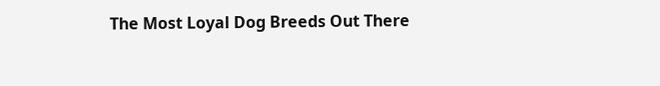The Most Loyal Dog Breeds Out There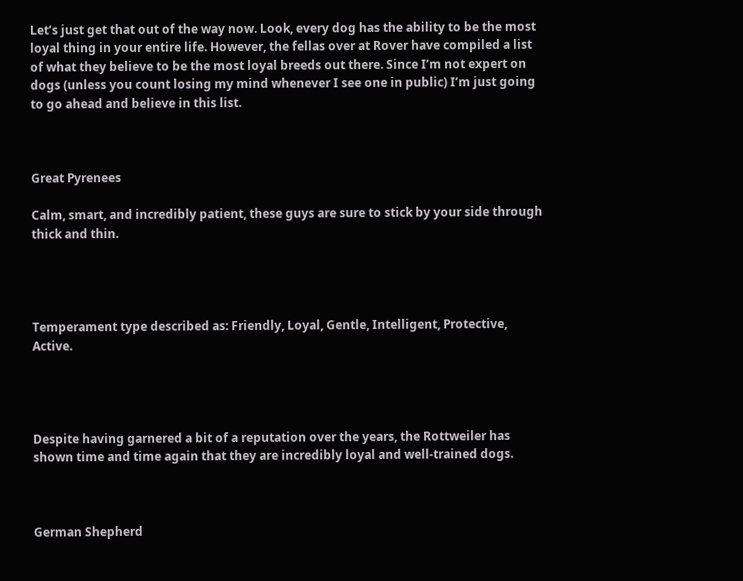Let’s just get that out of the way now. Look, every dog has the ability to be the most loyal thing in your entire life. However, the fellas over at Rover have compiled a list of what they believe to be the most loyal breeds out there. Since I’m not expert on dogs (unless you count losing my mind whenever I see one in public) I’m just going to go ahead and believe in this list.



Great Pyrenees

Calm, smart, and incredibly patient, these guys are sure to stick by your side through thick and thin.




Temperament type described as: Friendly, Loyal, Gentle, Intelligent, Protective, Active.




Despite having garnered a bit of a reputation over the years, the Rottweiler has shown time and time again that they are incredibly loyal and well-trained dogs.



German Shepherd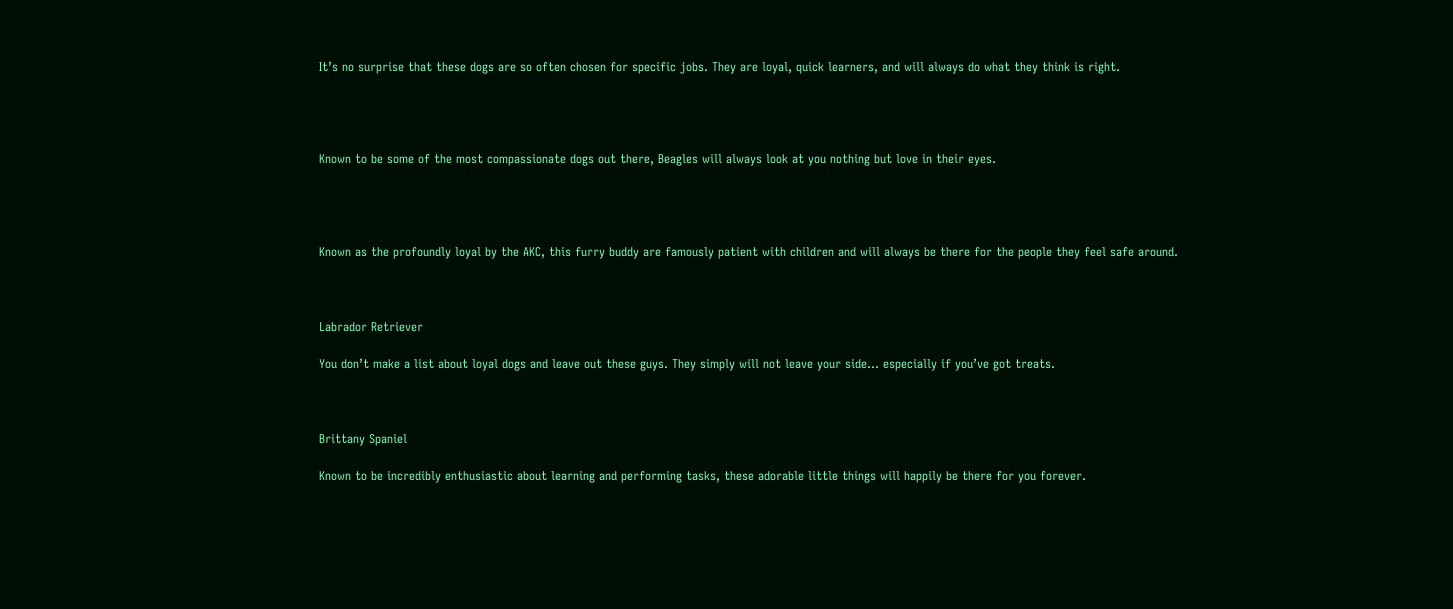It’s no surprise that these dogs are so often chosen for specific jobs. They are loyal, quick learners, and will always do what they think is right.




Known to be some of the most compassionate dogs out there, Beagles will always look at you nothing but love in their eyes.




Known as the profoundly loyal by the AKC, this furry buddy are famously patient with children and will always be there for the people they feel safe around.



Labrador Retriever

You don’t make a list about loyal dogs and leave out these guys. They simply will not leave your side… especially if you’ve got treats.



Brittany Spaniel

Known to be incredibly enthusiastic about learning and performing tasks, these adorable little things will happily be there for you forever.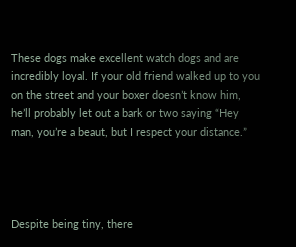These dogs make excellent watch dogs and are incredibly loyal. If your old friend walked up to you on the street and your boxer doesn’t know him, he’ll probably let out a bark or two saying “Hey man, you’re a beaut, but I respect your distance.”




Despite being tiny, there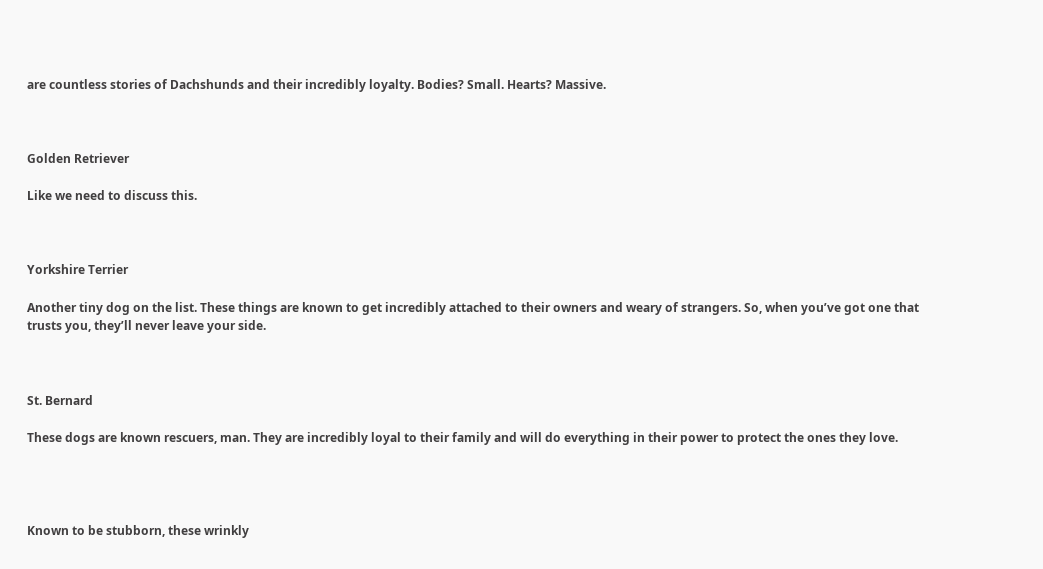are countless stories of Dachshunds and their incredibly loyalty. Bodies? Small. Hearts? Massive.



Golden Retriever

Like we need to discuss this.



Yorkshire Terrier

Another tiny dog on the list. These things are known to get incredibly attached to their owners and weary of strangers. So, when you’ve got one that trusts you, they’ll never leave your side.



St. Bernard

These dogs are known rescuers, man. They are incredibly loyal to their family and will do everything in their power to protect the ones they love.




Known to be stubborn, these wrinkly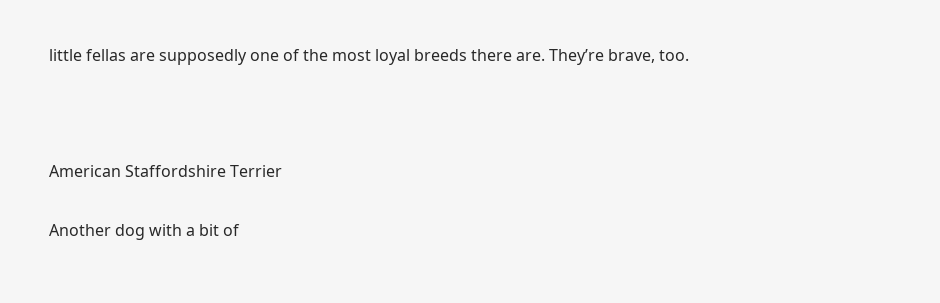little fellas are supposedly one of the most loyal breeds there are. They’re brave, too.



American Staffordshire Terrier

Another dog with a bit of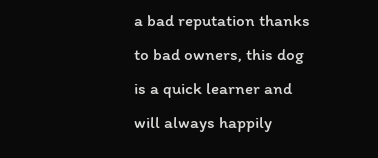a bad reputation thanks to bad owners, this dog is a quick learner and will always happily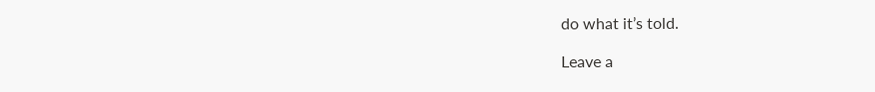do what it’s told.

Leave a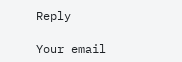Reply

Your email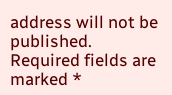address will not be published. Required fields are marked *